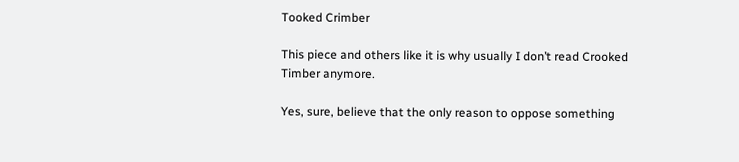Tooked Crimber

This piece and others like it is why usually I don’t read Crooked Timber anymore.

Yes, sure, believe that the only reason to oppose something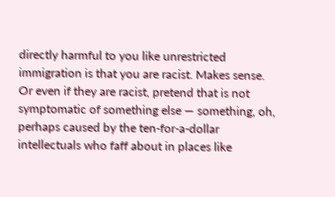directly harmful to you like unrestricted immigration is that you are racist. Makes sense. Or even if they are racist, pretend that is not symptomatic of something else — something, oh, perhaps caused by the ten-for-a-dollar intellectuals who faff about in places like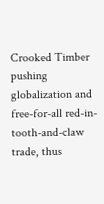Crooked Timber pushing globalization and free-for-all red-in-tooth-and-claw trade, thus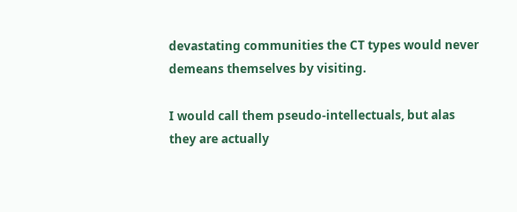devastating communities the CT types would never demeans themselves by visiting.

I would call them pseudo-intellectuals, but alas they are actually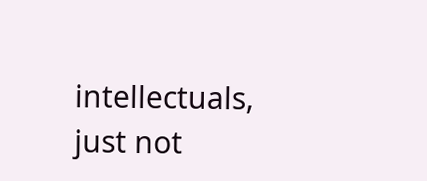intellectuals, just not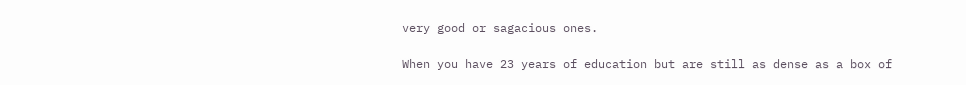very good or sagacious ones.

When you have 23 years of education but are still as dense as a box of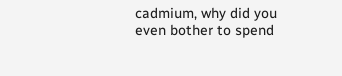cadmium, why did you even bother to spend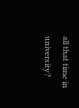all that time in university?